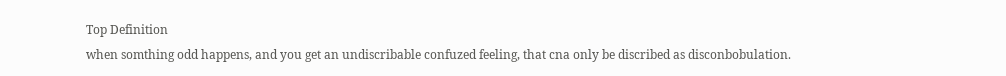Top Definition
when somthing odd happens, and you get an undiscribable confuzed feeling, that cna only be discribed as disconbobulation.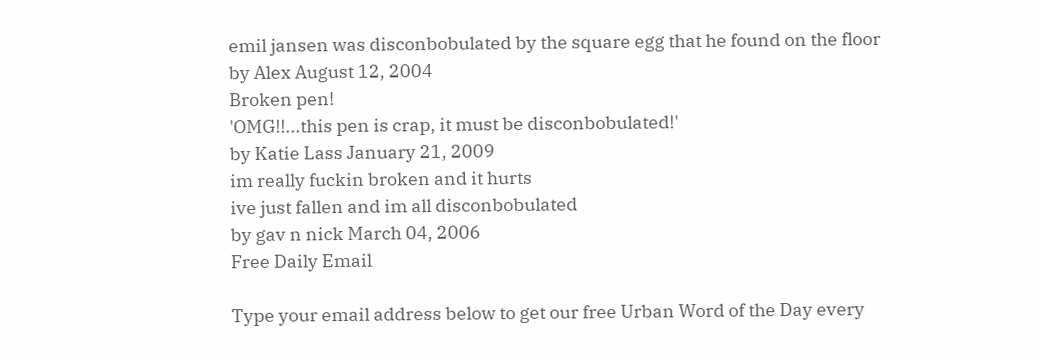emil jansen was disconbobulated by the square egg that he found on the floor
by Alex August 12, 2004
Broken pen!
'OMG!!...this pen is crap, it must be disconbobulated!'
by Katie Lass January 21, 2009
im really fuckin broken and it hurts
ive just fallen and im all disconbobulated
by gav n nick March 04, 2006
Free Daily Email

Type your email address below to get our free Urban Word of the Day every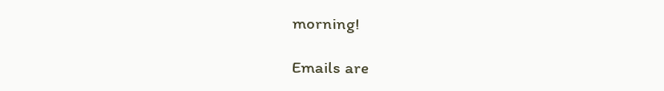morning!

Emails are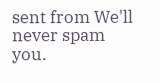sent from We'll never spam you.